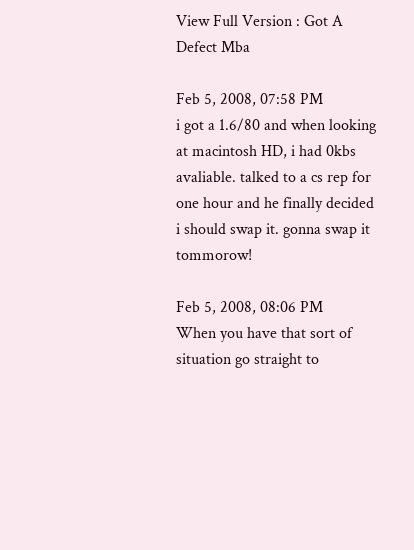View Full Version : Got A Defect Mba

Feb 5, 2008, 07:58 PM
i got a 1.6/80 and when looking at macintosh HD, i had 0kbs avaliable. talked to a cs rep for one hour and he finally decided i should swap it. gonna swap it tommorow!

Feb 5, 2008, 08:06 PM
When you have that sort of situation go straight to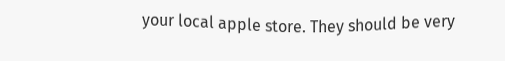your local apple store. They should be very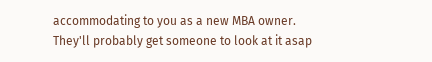accommodating to you as a new MBA owner. They'll probably get someone to look at it asap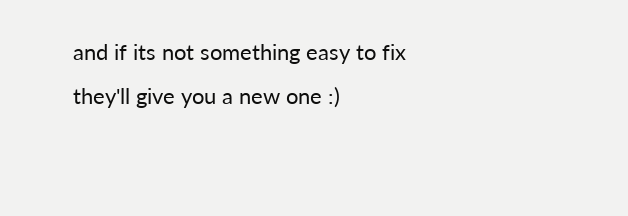and if its not something easy to fix they'll give you a new one :)